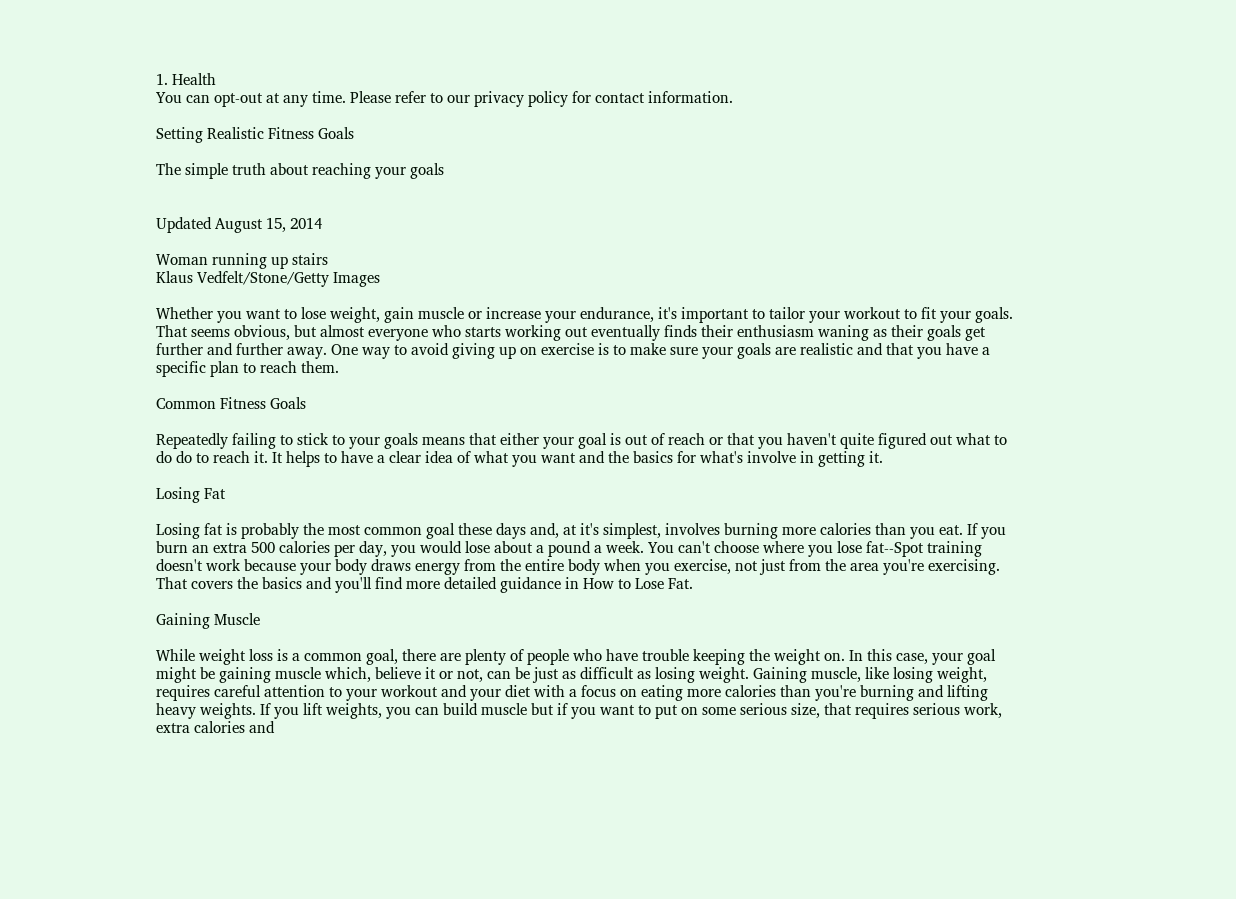1. Health
You can opt-out at any time. Please refer to our privacy policy for contact information.

Setting Realistic Fitness Goals

The simple truth about reaching your goals


Updated August 15, 2014

Woman running up stairs
Klaus Vedfelt/Stone/Getty Images

Whether you want to lose weight, gain muscle or increase your endurance, it's important to tailor your workout to fit your goals. That seems obvious, but almost everyone who starts working out eventually finds their enthusiasm waning as their goals get further and further away. One way to avoid giving up on exercise is to make sure your goals are realistic and that you have a specific plan to reach them.

Common Fitness Goals

Repeatedly failing to stick to your goals means that either your goal is out of reach or that you haven't quite figured out what to do do to reach it. It helps to have a clear idea of what you want and the basics for what's involve in getting it.

Losing Fat

Losing fat is probably the most common goal these days and, at it's simplest, involves burning more calories than you eat. If you burn an extra 500 calories per day, you would lose about a pound a week. You can't choose where you lose fat--Spot training doesn't work because your body draws energy from the entire body when you exercise, not just from the area you're exercising. That covers the basics and you'll find more detailed guidance in How to Lose Fat.

Gaining Muscle

While weight loss is a common goal, there are plenty of people who have trouble keeping the weight on. In this case, your goal might be gaining muscle which, believe it or not, can be just as difficult as losing weight. Gaining muscle, like losing weight, requires careful attention to your workout and your diet with a focus on eating more calories than you're burning and lifting heavy weights. If you lift weights, you can build muscle but if you want to put on some serious size, that requires serious work, extra calories and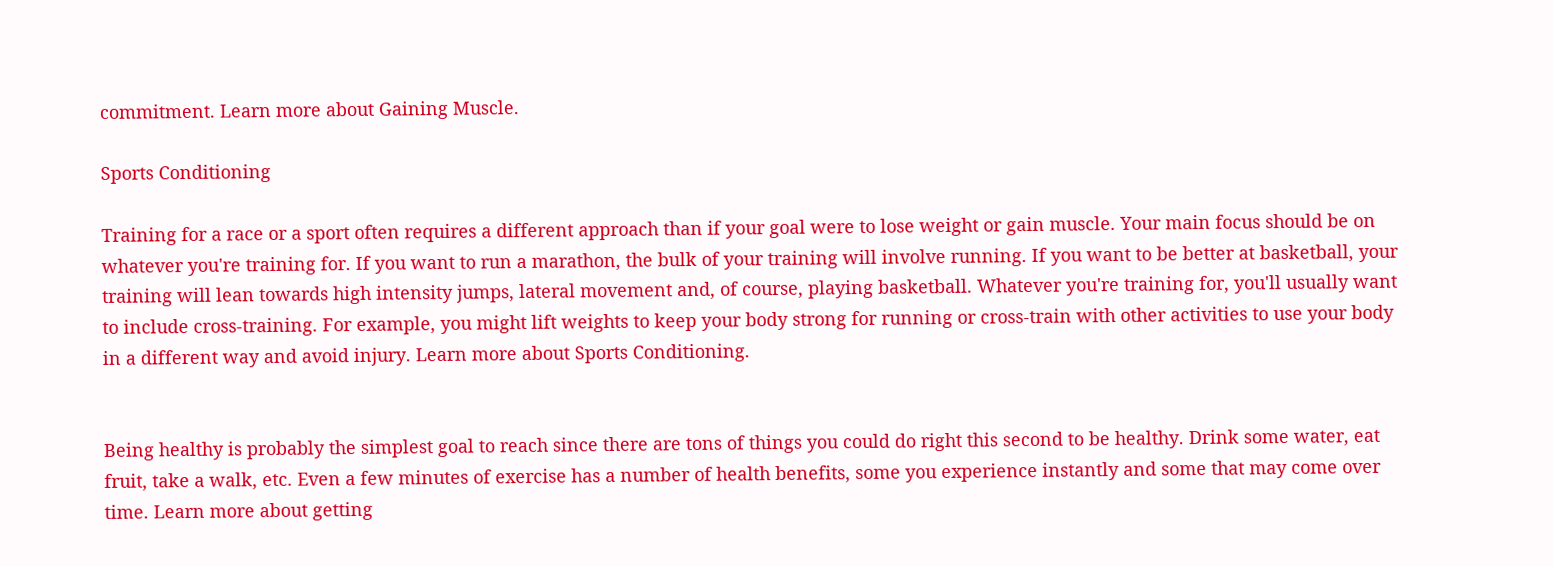commitment. Learn more about Gaining Muscle.

Sports Conditioning

Training for a race or a sport often requires a different approach than if your goal were to lose weight or gain muscle. Your main focus should be on whatever you're training for. If you want to run a marathon, the bulk of your training will involve running. If you want to be better at basketball, your training will lean towards high intensity jumps, lateral movement and, of course, playing basketball. Whatever you're training for, you'll usually want to include cross-training. For example, you might lift weights to keep your body strong for running or cross-train with other activities to use your body in a different way and avoid injury. Learn more about Sports Conditioning.


Being healthy is probably the simplest goal to reach since there are tons of things you could do right this second to be healthy. Drink some water, eat fruit, take a walk, etc. Even a few minutes of exercise has a number of health benefits, some you experience instantly and some that may come over time. Learn more about getting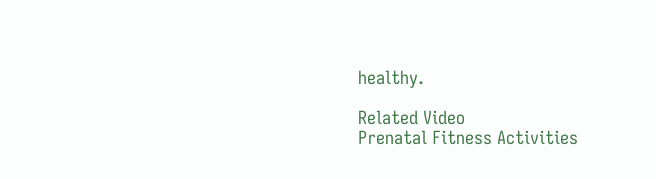healthy.

Related Video
Prenatal Fitness Activities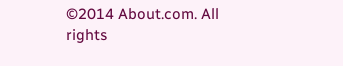©2014 About.com. All rights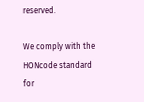reserved.

We comply with the HONcode standard
for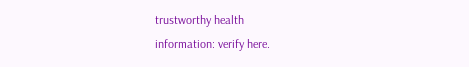trustworthy health
information: verify here.